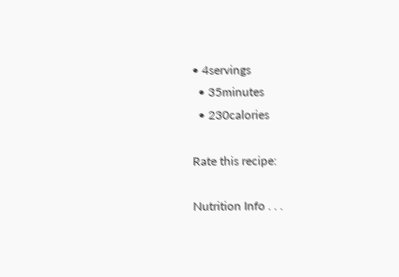• 4servings
  • 35minutes
  • 230calories

Rate this recipe:

Nutrition Info . . .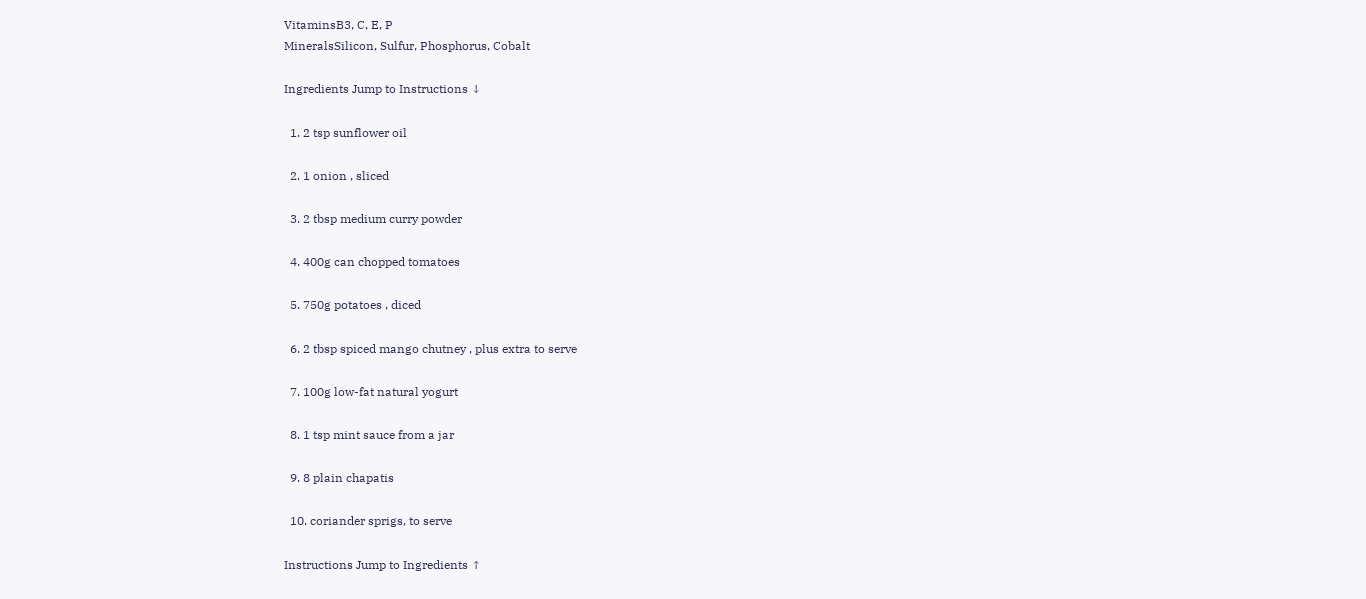VitaminsB3, C, E, P
MineralsSilicon, Sulfur, Phosphorus, Cobalt

Ingredients Jump to Instructions ↓

  1. 2 tsp sunflower oil

  2. 1 onion , sliced

  3. 2 tbsp medium curry powder

  4. 400g can chopped tomatoes

  5. 750g potatoes , diced

  6. 2 tbsp spiced mango chutney , plus extra to serve

  7. 100g low-fat natural yogurt

  8. 1 tsp mint sauce from a jar

  9. 8 plain chapatis

  10. coriander sprigs, to serve

Instructions Jump to Ingredients ↑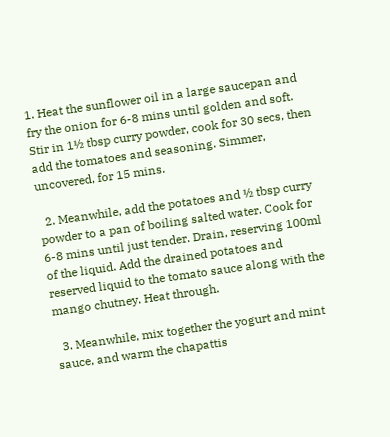1. Heat the sunflower oil in a large saucepan and fry the onion for 6-8 mins until golden and soft. Stir in 1½ tbsp curry powder, cook for 30 secs, then add the tomatoes and seasoning. Simmer, uncovered, for 15 mins.

  2. Meanwhile, add the potatoes and ½ tbsp curry powder to a pan of boiling salted water. Cook for 6-8 mins until just tender. Drain, reserving 100ml of the liquid. Add the drained potatoes and reserved liquid to the tomato sauce along with the mango chutney. Heat through.

  3. Meanwhile, mix together the yogurt and mint sauce, and warm the chapattis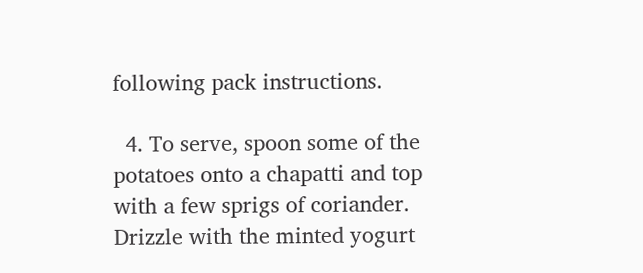following pack instructions.

  4. To serve, spoon some of the potatoes onto a chapatti and top with a few sprigs of coriander. Drizzle with the minted yogurt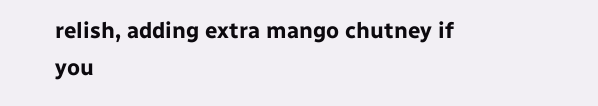relish, adding extra mango chutney if you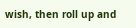wish, then roll up and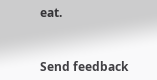eat.


Send feedback